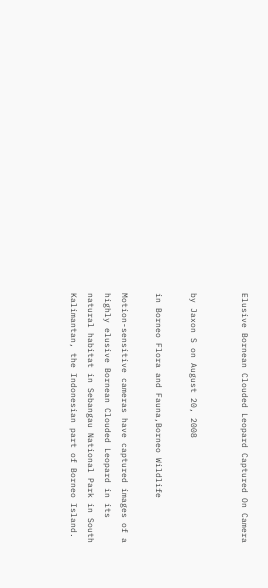Elusive Bornean Clouded Leopard Captured On Camera


by Jaxon S on August 20, 2008

in Borneo Flora and Fauna,Borneo Wildlife

Motion-sensitive cameras have captured images of a highly elusive Bornean Clouded Leopard in its natural habitat in Sebangau National Park in South Kalimantan, the Indonesian part of Borneo Island.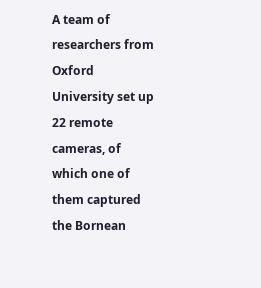A team of researchers from Oxford University set up 22 remote cameras, of which one of them captured the Bornean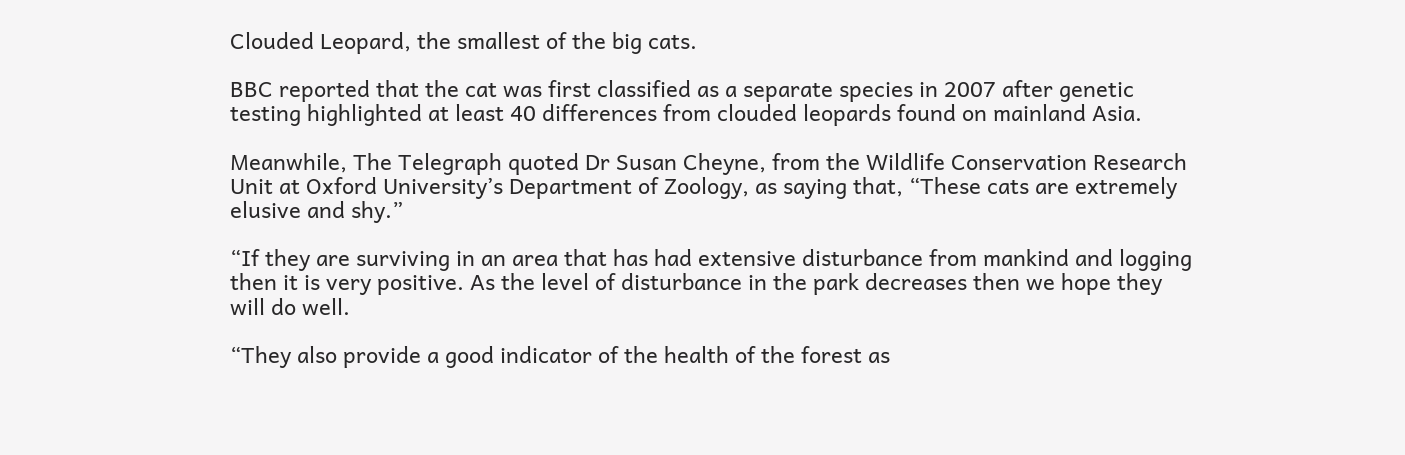Clouded Leopard, the smallest of the big cats.

BBC reported that the cat was first classified as a separate species in 2007 after genetic testing highlighted at least 40 differences from clouded leopards found on mainland Asia.

Meanwhile, The Telegraph quoted Dr Susan Cheyne, from the Wildlife Conservation Research Unit at Oxford University’s Department of Zoology, as saying that, “These cats are extremely elusive and shy.”

“If they are surviving in an area that has had extensive disturbance from mankind and logging then it is very positive. As the level of disturbance in the park decreases then we hope they will do well.

“They also provide a good indicator of the health of the forest as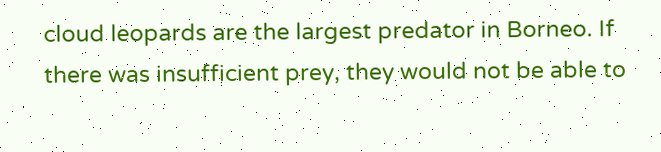cloud leopards are the largest predator in Borneo. If there was insufficient prey, they would not be able to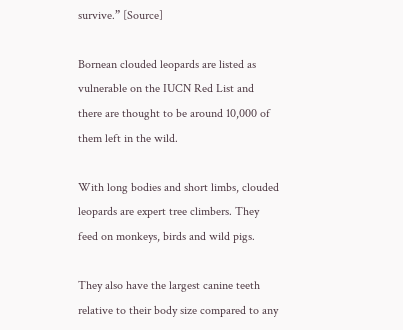survive.” [Source]

Bornean clouded leopards are listed as vulnerable on the IUCN Red List and there are thought to be around 10,000 of them left in the wild.

With long bodies and short limbs, clouded leopards are expert tree climbers. They feed on monkeys, birds and wild pigs.

They also have the largest canine teeth relative to their body size compared to any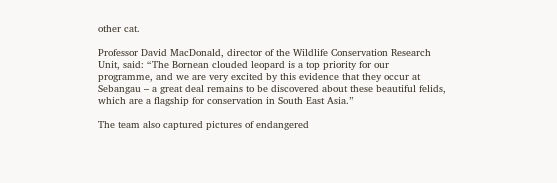other cat.

Professor David MacDonald, director of the Wildlife Conservation Research Unit, said: “The Bornean clouded leopard is a top priority for our programme, and we are very excited by this evidence that they occur at Sebangau – a great deal remains to be discovered about these beautiful felids, which are a flagship for conservation in South East Asia.”

The team also captured pictures of endangered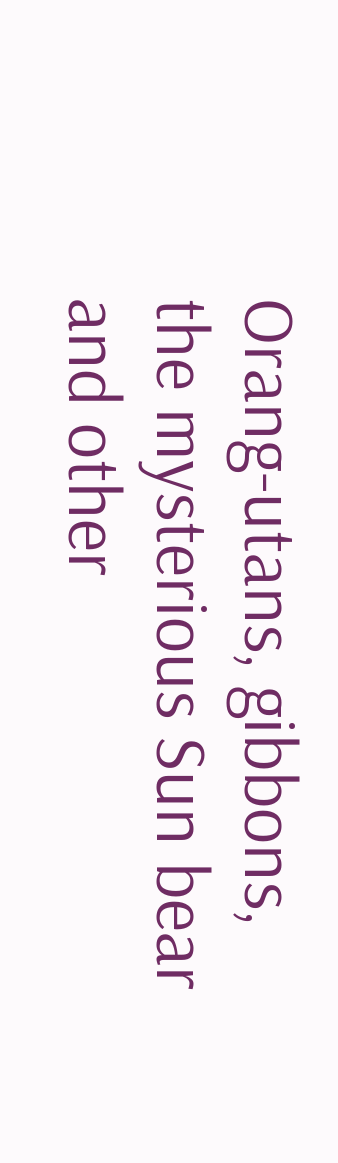Orang-utans, gibbons, the mysterious Sun bear and other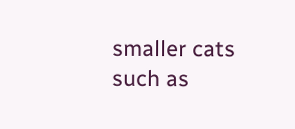smaller cats such as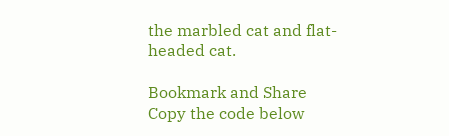the marbled cat and flat-headed cat.

Bookmark and Share
Copy the code below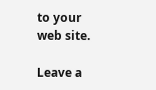to your web site.

Leave a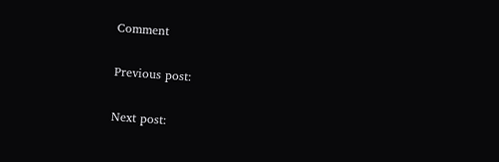Comment

Previous post:

Next post: